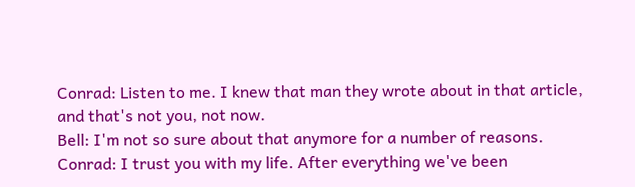Conrad: Listen to me. I knew that man they wrote about in that article, and that's not you, not now.
Bell: I'm not so sure about that anymore for a number of reasons.
Conrad: I trust you with my life. After everything we've been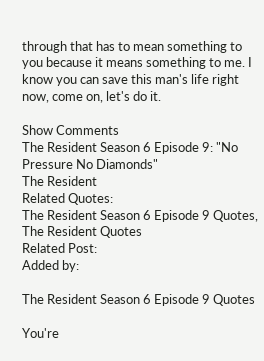through that has to mean something to you because it means something to me. I know you can save this man's life right now, come on, let's do it.

Show Comments
The Resident Season 6 Episode 9: "No Pressure No Diamonds"
The Resident
Related Quotes:
The Resident Season 6 Episode 9 Quotes, The Resident Quotes
Related Post:
Added by:

The Resident Season 6 Episode 9 Quotes

You're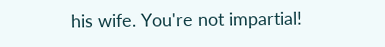his wife. You're not impartial!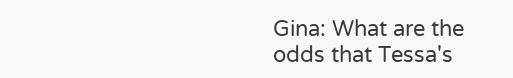Gina: What are the odds that Tessa's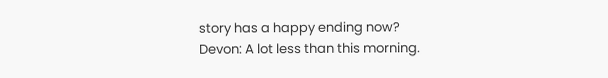story has a happy ending now?
Devon: A lot less than this morning.